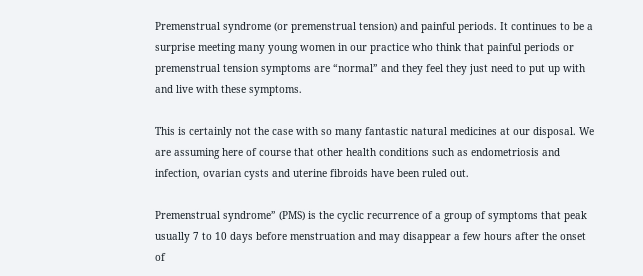Premenstrual syndrome (or premenstrual tension) and painful periods. It continues to be a surprise meeting many young women in our practice who think that painful periods or premenstrual tension symptoms are “normal” and they feel they just need to put up with and live with these symptoms.

This is certainly not the case with so many fantastic natural medicines at our disposal. We are assuming here of course that other health conditions such as endometriosis and infection, ovarian cysts and uterine fibroids have been ruled out.

Premenstrual syndrome” (PMS) is the cyclic recurrence of a group of symptoms that peak usually 7 to 10 days before menstruation and may disappear a few hours after the onset of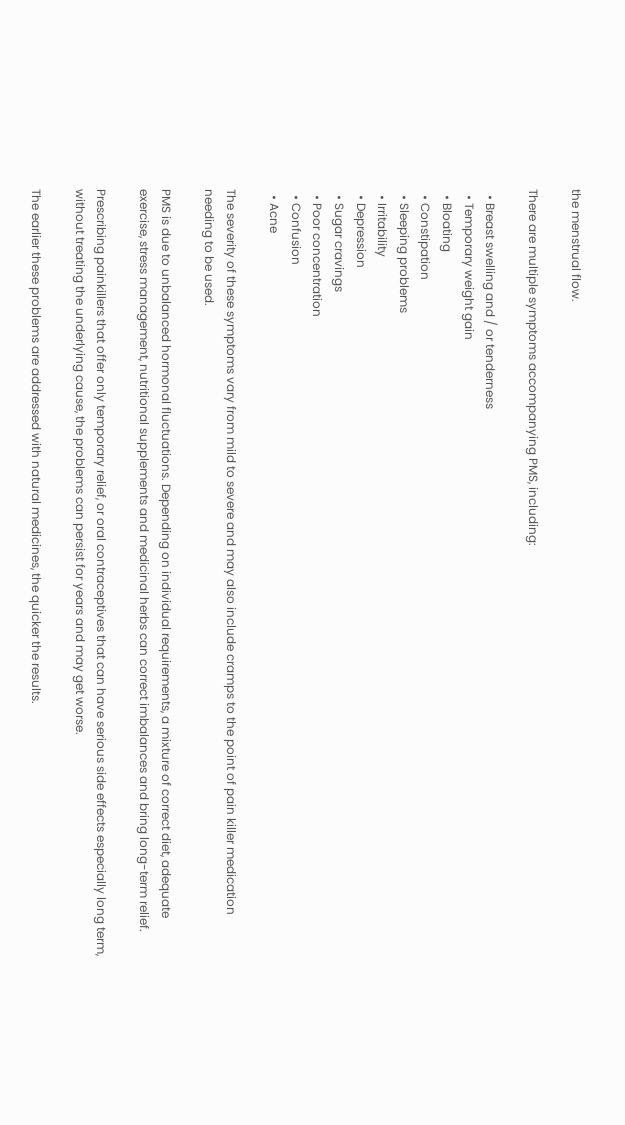the menstrual flow.

There are multiple symptoms accompanying PMS, including:

  • Breast swelling and / or tenderness
  • Temporary weight gain
  • Bloating
  • Constipation
  • Sleeping problems
  • Irritability
  • Depression
  • Sugar cravings
  • Poor concentration
  • Confusion
  • Acne

The severity of these symptoms vary from mild to severe and may also include cramps to the point of pain killer medication needing to be used.

PMS is due to unbalanced hormonal fluctuations. Depending on individual requirements, a mixture of correct diet, adequate exercise, stress management, nutritional supplements and medicinal herbs can correct imbalances and bring long-term relief.

Prescribing painkillers that offer only temporary relief, or oral contraceptives that can have serious side effects especially long term, without treating the underlying cause, the problems can persist for years and may get worse.

The earlier these problems are addressed with natural medicines, the quicker the results.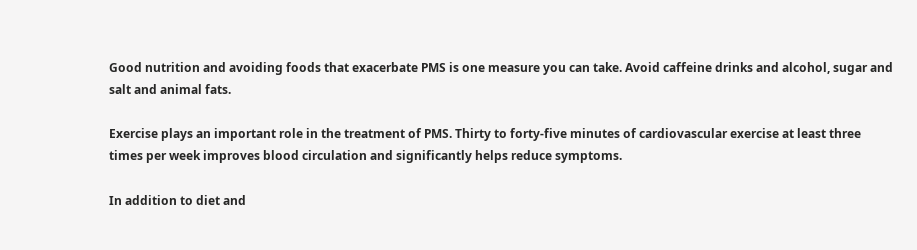Good nutrition and avoiding foods that exacerbate PMS is one measure you can take. Avoid caffeine drinks and alcohol, sugar and salt and animal fats.

Exercise plays an important role in the treatment of PMS. Thirty to forty-five minutes of cardiovascular exercise at least three times per week improves blood circulation and significantly helps reduce symptoms.

In addition to diet and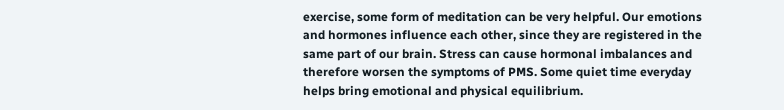exercise, some form of meditation can be very helpful. Our emotions and hormones influence each other, since they are registered in the same part of our brain. Stress can cause hormonal imbalances and therefore worsen the symptoms of PMS. Some quiet time everyday helps bring emotional and physical equilibrium.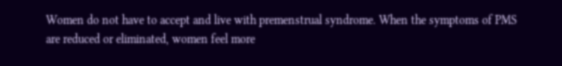Women do not have to accept and live with premenstrual syndrome. When the symptoms of PMS are reduced or eliminated, women feel more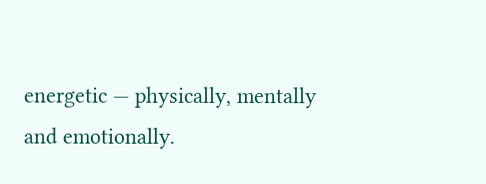energetic — physically, mentally and emotionally.